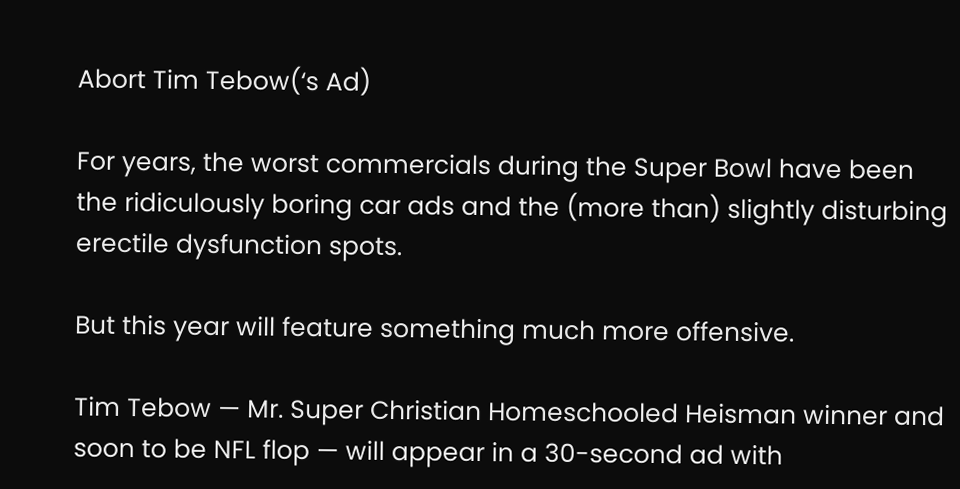Abort Tim Tebow(‘s Ad)

For years, the worst commercials during the Super Bowl have been the ridiculously boring car ads and the (more than) slightly disturbing erectile dysfunction spots.

But this year will feature something much more offensive.

Tim Tebow — Mr. Super Christian Homeschooled Heisman winner and soon to be NFL flop — will appear in a 30-second ad with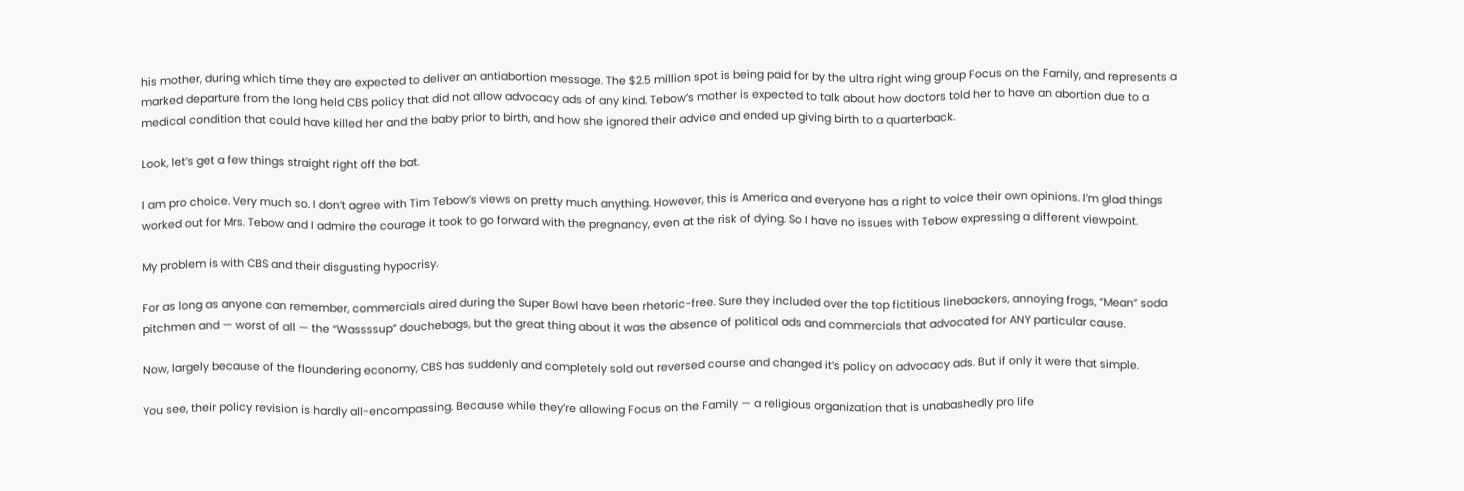his mother, during which time they are expected to deliver an antiabortion message. The $2.5 million spot is being paid for by the ultra right wing group Focus on the Family, and represents a marked departure from the long held CBS policy that did not allow advocacy ads of any kind. Tebow’s mother is expected to talk about how doctors told her to have an abortion due to a medical condition that could have killed her and the baby prior to birth, and how she ignored their advice and ended up giving birth to a quarterback.

Look, let’s get a few things straight right off the bat.

I am pro choice. Very much so. I don’t agree with Tim Tebow’s views on pretty much anything. However, this is America and everyone has a right to voice their own opinions. I’m glad things worked out for Mrs. Tebow and I admire the courage it took to go forward with the pregnancy, even at the risk of dying. So I have no issues with Tebow expressing a different viewpoint.

My problem is with CBS and their disgusting hypocrisy.

For as long as anyone can remember, commercials aired during the Super Bowl have been rhetoric-free. Sure they included over the top fictitious linebackers, annoying frogs, “Mean” soda pitchmen and — worst of all — the “Wassssup” douchebags, but the great thing about it was the absence of political ads and commercials that advocated for ANY particular cause.

Now, largely because of the floundering economy, CBS has suddenly and completely sold out reversed course and changed it’s policy on advocacy ads. But if only it were that simple.

You see, their policy revision is hardly all-encompassing. Because while they’re allowing Focus on the Family — a religious organization that is unabashedly pro life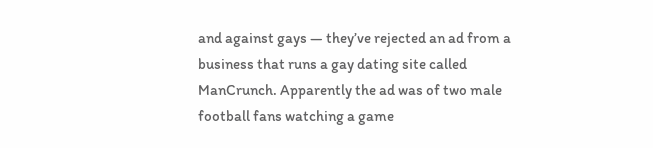and against gays — they’ve rejected an ad from a business that runs a gay dating site called ManCrunch. Apparently the ad was of two male football fans watching a game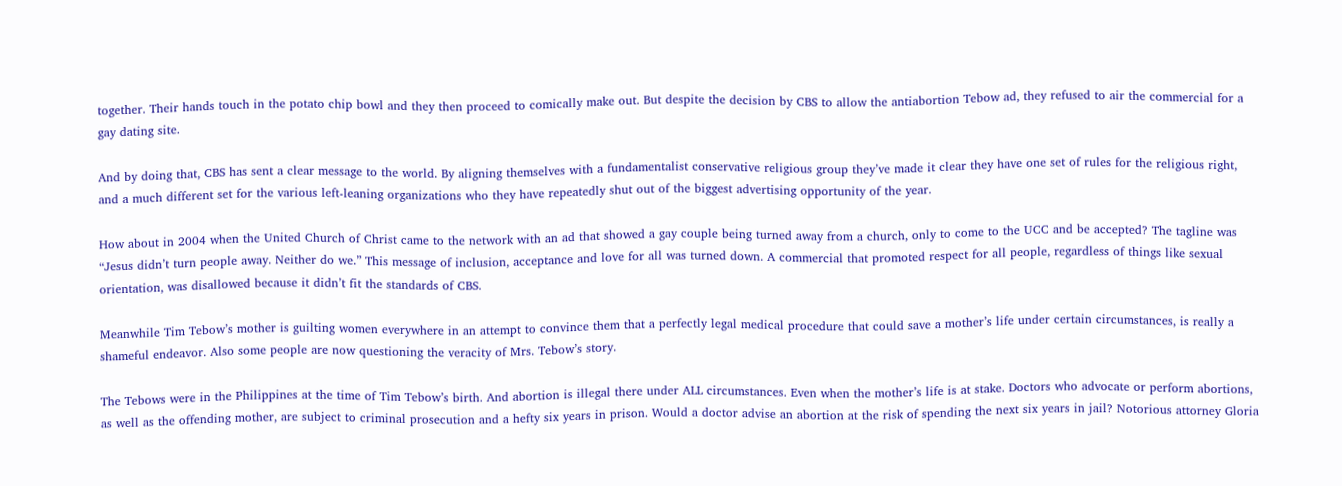together. Their hands touch in the potato chip bowl and they then proceed to comically make out. But despite the decision by CBS to allow the antiabortion Tebow ad, they refused to air the commercial for a gay dating site.

And by doing that, CBS has sent a clear message to the world. By aligning themselves with a fundamentalist conservative religious group they’ve made it clear they have one set of rules for the religious right, and a much different set for the various left-leaning organizations who they have repeatedly shut out of the biggest advertising opportunity of the year.

How about in 2004 when the United Church of Christ came to the network with an ad that showed a gay couple being turned away from a church, only to come to the UCC and be accepted? The tagline was “Jesus didn’t turn people away. Neither do we.” This message of inclusion, acceptance and love for all was turned down. A commercial that promoted respect for all people, regardless of things like sexual orientation, was disallowed because it didn’t fit the standards of CBS.

Meanwhile Tim Tebow’s mother is guilting women everywhere in an attempt to convince them that a perfectly legal medical procedure that could save a mother’s life under certain circumstances, is really a shameful endeavor. Also some people are now questioning the veracity of Mrs. Tebow’s story.

The Tebows were in the Philippines at the time of Tim Tebow’s birth. And abortion is illegal there under ALL circumstances. Even when the mother’s life is at stake. Doctors who advocate or perform abortions, as well as the offending mother, are subject to criminal prosecution and a hefty six years in prison. Would a doctor advise an abortion at the risk of spending the next six years in jail? Notorious attorney Gloria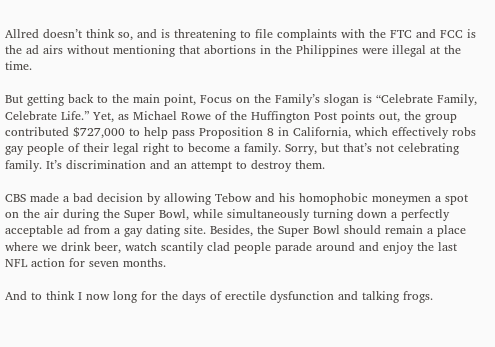Allred doesn’t think so, and is threatening to file complaints with the FTC and FCC is the ad airs without mentioning that abortions in the Philippines were illegal at the time.

But getting back to the main point, Focus on the Family’s slogan is “Celebrate Family, Celebrate Life.” Yet, as Michael Rowe of the Huffington Post points out, the group contributed $727,000 to help pass Proposition 8 in California, which effectively robs gay people of their legal right to become a family. Sorry, but that’s not celebrating family. It’s discrimination and an attempt to destroy them.

CBS made a bad decision by allowing Tebow and his homophobic moneymen a spot on the air during the Super Bowl, while simultaneously turning down a perfectly acceptable ad from a gay dating site. Besides, the Super Bowl should remain a place where we drink beer, watch scantily clad people parade around and enjoy the last NFL action for seven months.

And to think I now long for the days of erectile dysfunction and talking frogs.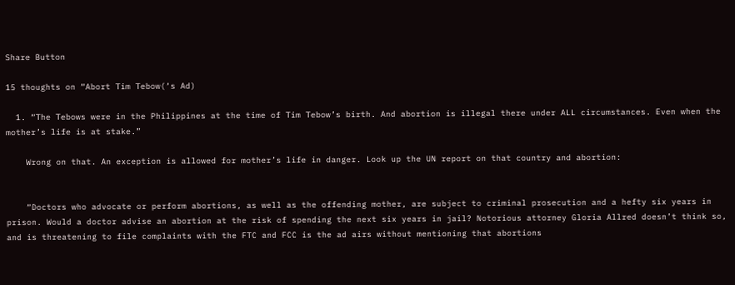Share Button

15 thoughts on “Abort Tim Tebow(‘s Ad)

  1. “The Tebows were in the Philippines at the time of Tim Tebow’s birth. And abortion is illegal there under ALL circumstances. Even when the mother’s life is at stake.”

    Wrong on that. An exception is allowed for mother’s life in danger. Look up the UN report on that country and abortion:


    “Doctors who advocate or perform abortions, as well as the offending mother, are subject to criminal prosecution and a hefty six years in prison. Would a doctor advise an abortion at the risk of spending the next six years in jail? Notorious attorney Gloria Allred doesn’t think so, and is threatening to file complaints with the FTC and FCC is the ad airs without mentioning that abortions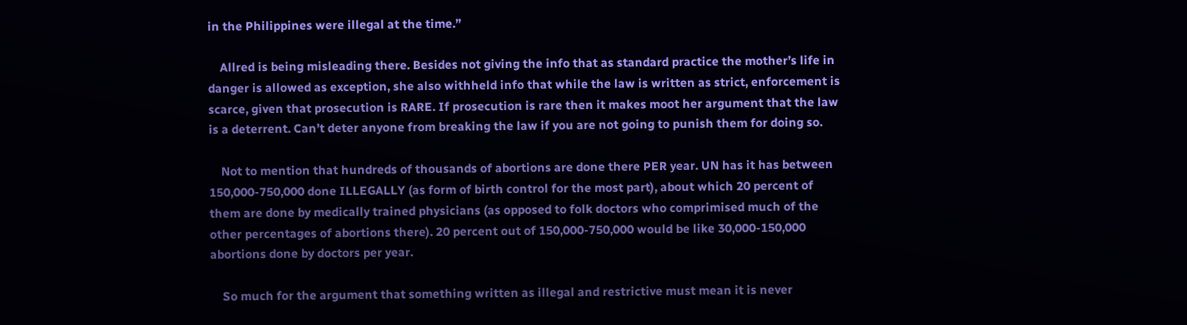in the Philippines were illegal at the time.”

    Allred is being misleading there. Besides not giving the info that as standard practice the mother’s life in danger is allowed as exception, she also withheld info that while the law is written as strict, enforcement is scarce, given that prosecution is RARE. If prosecution is rare then it makes moot her argument that the law is a deterrent. Can’t deter anyone from breaking the law if you are not going to punish them for doing so.

    Not to mention that hundreds of thousands of abortions are done there PER year. UN has it has between 150,000-750,000 done ILLEGALLY (as form of birth control for the most part), about which 20 percent of them are done by medically trained physicians (as opposed to folk doctors who comprimised much of the other percentages of abortions there). 20 percent out of 150,000-750,000 would be like 30,000-150,000 abortions done by doctors per year.

    So much for the argument that something written as illegal and restrictive must mean it is never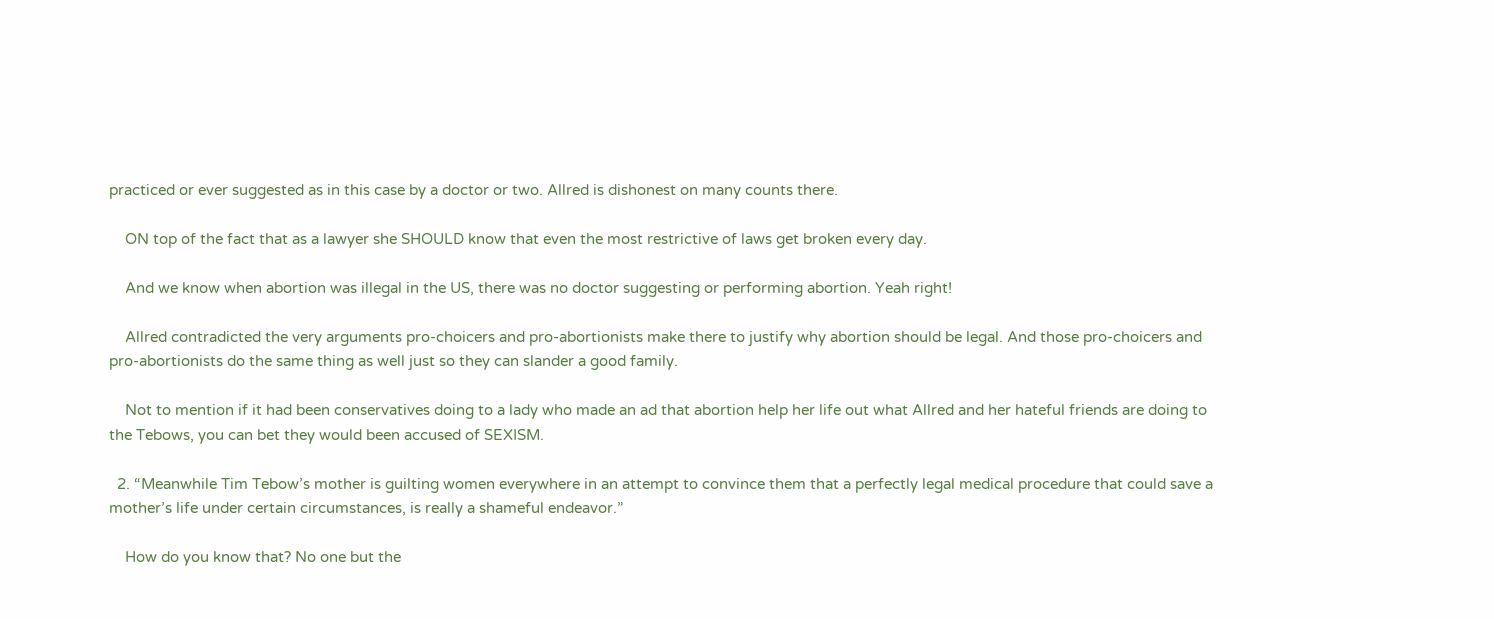practiced or ever suggested as in this case by a doctor or two. Allred is dishonest on many counts there.

    ON top of the fact that as a lawyer she SHOULD know that even the most restrictive of laws get broken every day.

    And we know when abortion was illegal in the US, there was no doctor suggesting or performing abortion. Yeah right!

    Allred contradicted the very arguments pro-choicers and pro-abortionists make there to justify why abortion should be legal. And those pro-choicers and pro-abortionists do the same thing as well just so they can slander a good family.

    Not to mention if it had been conservatives doing to a lady who made an ad that abortion help her life out what Allred and her hateful friends are doing to the Tebows, you can bet they would been accused of SEXISM.

  2. “Meanwhile Tim Tebow’s mother is guilting women everywhere in an attempt to convince them that a perfectly legal medical procedure that could save a mother’s life under certain circumstances, is really a shameful endeavor.”

    How do you know that? No one but the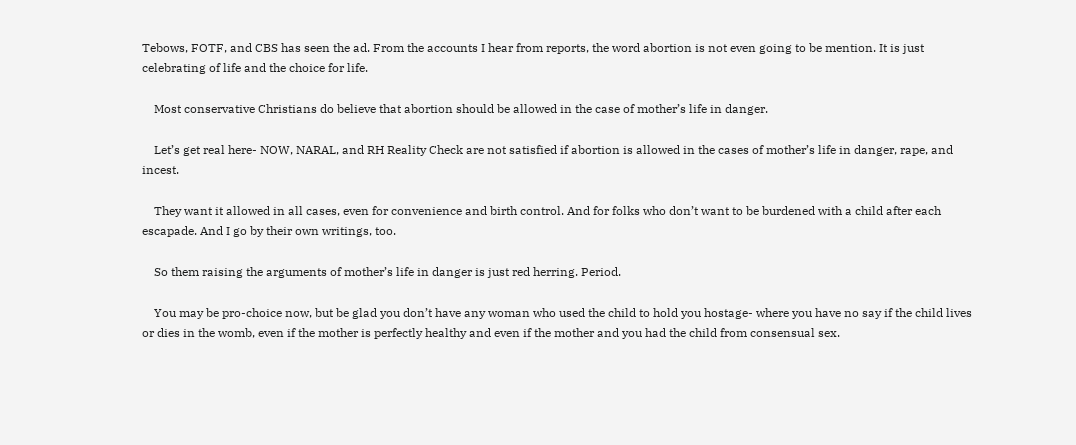Tebows, FOTF, and CBS has seen the ad. From the accounts I hear from reports, the word abortion is not even going to be mention. It is just celebrating of life and the choice for life.

    Most conservative Christians do believe that abortion should be allowed in the case of mother’s life in danger.

    Let’s get real here- NOW, NARAL, and RH Reality Check are not satisfied if abortion is allowed in the cases of mother’s life in danger, rape, and incest.

    They want it allowed in all cases, even for convenience and birth control. And for folks who don’t want to be burdened with a child after each escapade. And I go by their own writings, too.

    So them raising the arguments of mother’s life in danger is just red herring. Period.

    You may be pro-choice now, but be glad you don’t have any woman who used the child to hold you hostage- where you have no say if the child lives or dies in the womb, even if the mother is perfectly healthy and even if the mother and you had the child from consensual sex.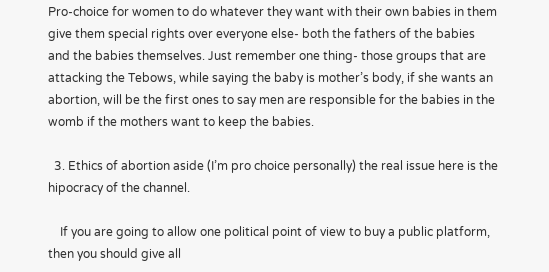Pro-choice for women to do whatever they want with their own babies in them give them special rights over everyone else- both the fathers of the babies and the babies themselves. Just remember one thing- those groups that are attacking the Tebows, while saying the baby is mother’s body, if she wants an abortion, will be the first ones to say men are responsible for the babies in the womb if the mothers want to keep the babies.

  3. Ethics of abortion aside (I’m pro choice personally) the real issue here is the hipocracy of the channel.

    If you are going to allow one political point of view to buy a public platform, then you should give all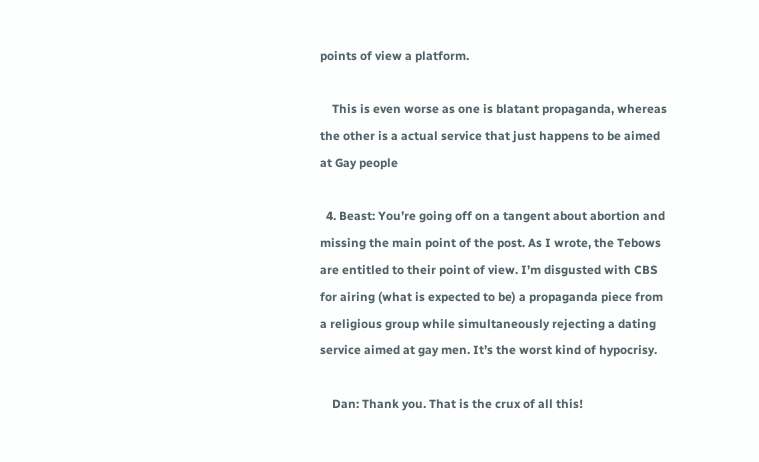points of view a platform.

    This is even worse as one is blatant propaganda, whereas the other is a actual service that just happens to be aimed at Gay people

  4. Beast: You’re going off on a tangent about abortion and missing the main point of the post. As I wrote, the Tebows are entitled to their point of view. I’m disgusted with CBS for airing (what is expected to be) a propaganda piece from a religious group while simultaneously rejecting a dating service aimed at gay men. It’s the worst kind of hypocrisy.

    Dan: Thank you. That is the crux of all this!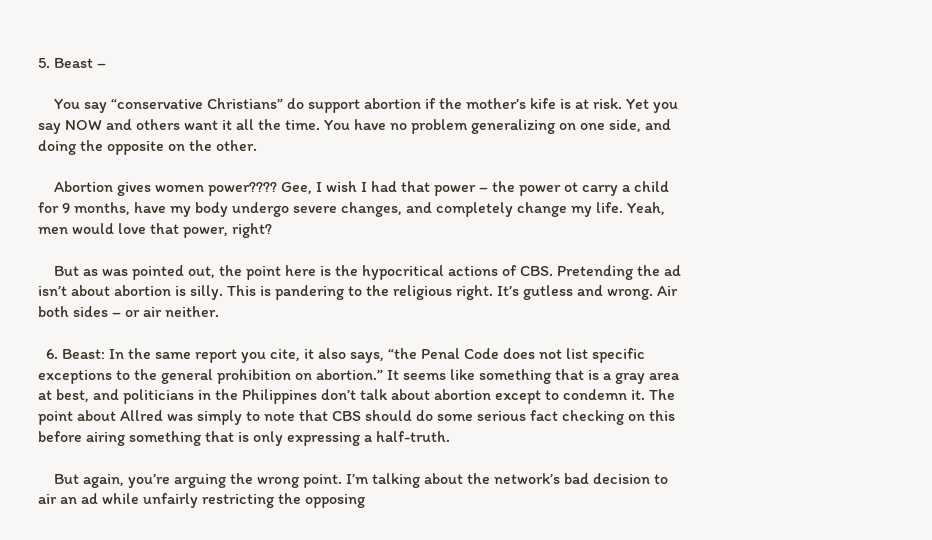5. Beast –

    You say “conservative Christians” do support abortion if the mother’s kife is at risk. Yet you say NOW and others want it all the time. You have no problem generalizing on one side, and doing the opposite on the other.

    Abortion gives women power???? Gee, I wish I had that power – the power ot carry a child for 9 months, have my body undergo severe changes, and completely change my life. Yeah, men would love that power, right?

    But as was pointed out, the point here is the hypocritical actions of CBS. Pretending the ad isn’t about abortion is silly. This is pandering to the religious right. It’s gutless and wrong. Air both sides – or air neither.

  6. Beast: In the same report you cite, it also says, “the Penal Code does not list specific exceptions to the general prohibition on abortion.” It seems like something that is a gray area at best, and politicians in the Philippines don’t talk about abortion except to condemn it. The point about Allred was simply to note that CBS should do some serious fact checking on this before airing something that is only expressing a half-truth.

    But again, you’re arguing the wrong point. I’m talking about the network’s bad decision to air an ad while unfairly restricting the opposing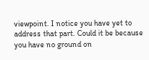viewpoint. I notice you have yet to address that part. Could it be because you have no ground on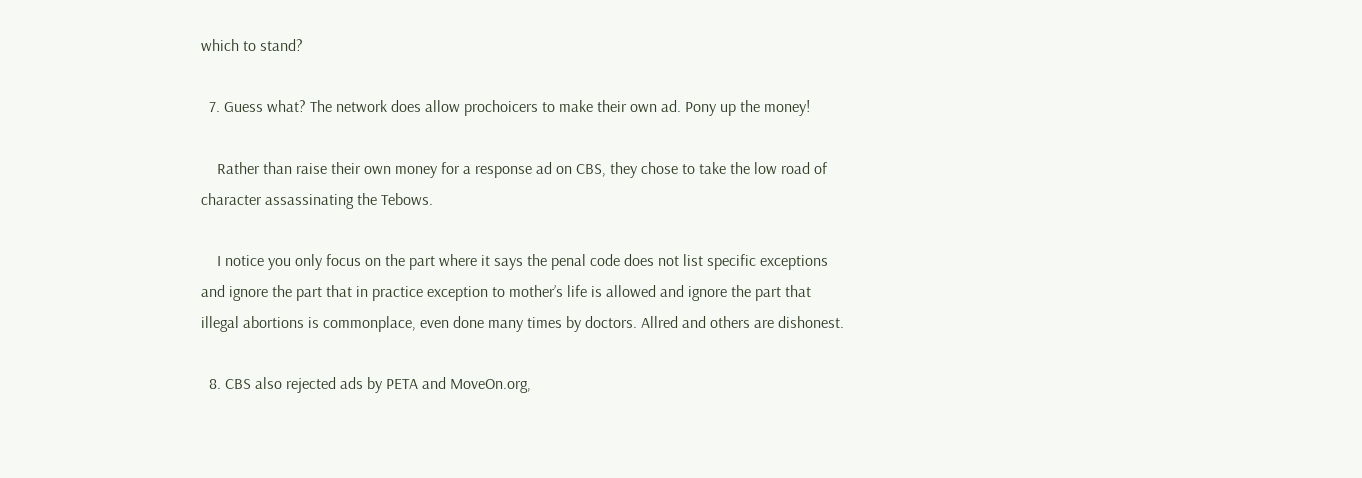which to stand?

  7. Guess what? The network does allow prochoicers to make their own ad. Pony up the money!

    Rather than raise their own money for a response ad on CBS, they chose to take the low road of character assassinating the Tebows.

    I notice you only focus on the part where it says the penal code does not list specific exceptions and ignore the part that in practice exception to mother’s life is allowed and ignore the part that illegal abortions is commonplace, even done many times by doctors. Allred and others are dishonest.

  8. CBS also rejected ads by PETA and MoveOn.org,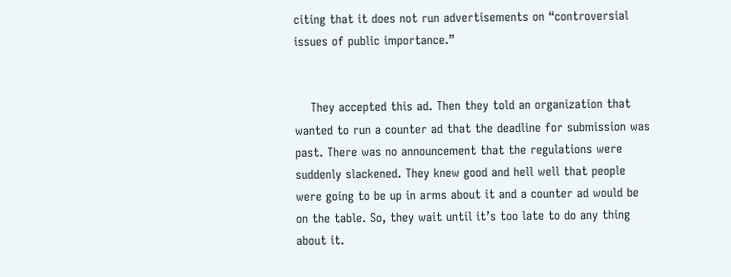citing that it does not run advertisements on “controversial issues of public importance.”


    They accepted this ad. Then they told an organization that wanted to run a counter ad that the deadline for submission was past. There was no announcement that the regulations were suddenly slackened. They knew good and hell well that people were going to be up in arms about it and a counter ad would be on the table. So, they wait until it’s too late to do any thing about it.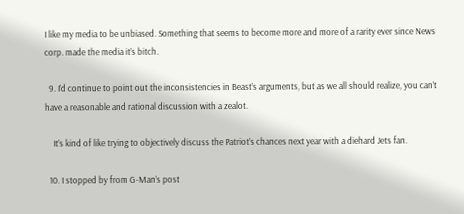I like my media to be unbiased. Something that seems to become more and more of a rarity ever since News corp. made the media it’s bitch.

  9. I’d continue to point out the inconsistencies in Beast’s arguments, but as we all should realize, you can’t have a reasonable and rational discussion with a zealot.

    It’s kind of like trying to objectively discuss the Patriot’s chances next year with a diehard Jets fan.

  10. I stopped by from G-Man’s post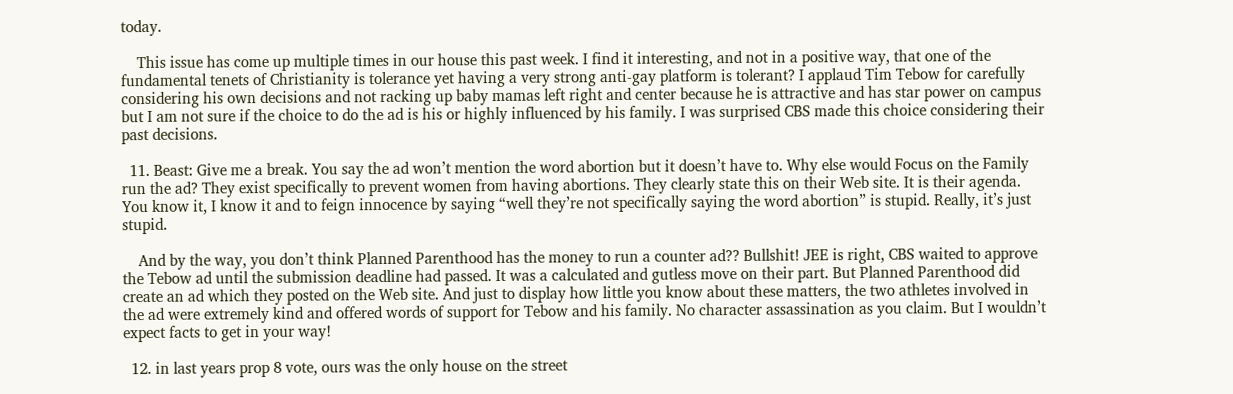today.

    This issue has come up multiple times in our house this past week. I find it interesting, and not in a positive way, that one of the fundamental tenets of Christianity is tolerance yet having a very strong anti-gay platform is tolerant? I applaud Tim Tebow for carefully considering his own decisions and not racking up baby mamas left right and center because he is attractive and has star power on campus but I am not sure if the choice to do the ad is his or highly influenced by his family. I was surprised CBS made this choice considering their past decisions.

  11. Beast: Give me a break. You say the ad won’t mention the word abortion but it doesn’t have to. Why else would Focus on the Family run the ad? They exist specifically to prevent women from having abortions. They clearly state this on their Web site. It is their agenda. You know it, I know it and to feign innocence by saying “well they’re not specifically saying the word abortion” is stupid. Really, it’s just stupid.

    And by the way, you don’t think Planned Parenthood has the money to run a counter ad?? Bullshit! JEE is right, CBS waited to approve the Tebow ad until the submission deadline had passed. It was a calculated and gutless move on their part. But Planned Parenthood did create an ad which they posted on the Web site. And just to display how little you know about these matters, the two athletes involved in the ad were extremely kind and offered words of support for Tebow and his family. No character assassination as you claim. But I wouldn’t expect facts to get in your way!

  12. in last years prop 8 vote, ours was the only house on the street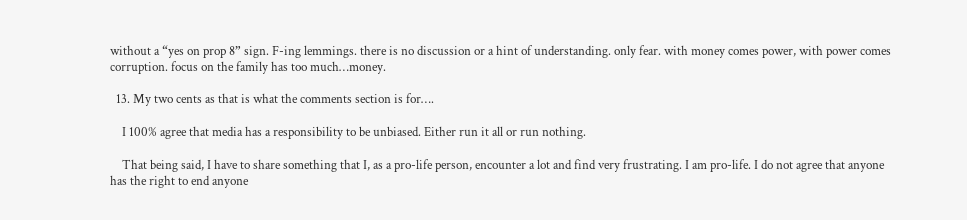without a “yes on prop 8” sign. F-ing lemmings. there is no discussion or a hint of understanding. only fear. with money comes power, with power comes corruption. focus on the family has too much…money.

  13. My two cents as that is what the comments section is for….

    I 100% agree that media has a responsibility to be unbiased. Either run it all or run nothing.

    That being said, I have to share something that I, as a pro-life person, encounter a lot and find very frustrating. I am pro-life. I do not agree that anyone has the right to end anyone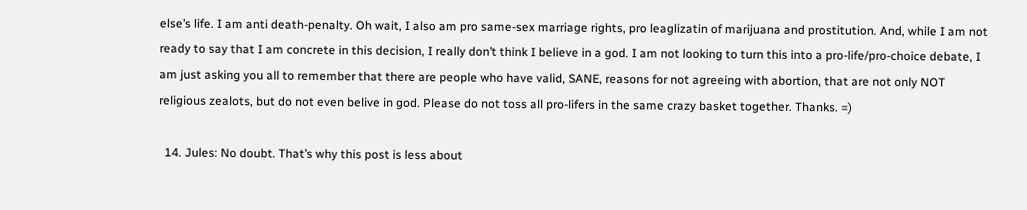else’s life. I am anti death-penalty. Oh wait, I also am pro same-sex marriage rights, pro leaglizatin of marijuana and prostitution. And, while I am not ready to say that I am concrete in this decision, I really don’t think I believe in a god. I am not looking to turn this into a pro-life/pro-choice debate, I am just asking you all to remember that there are people who have valid, SANE, reasons for not agreeing with abortion, that are not only NOT religious zealots, but do not even belive in god. Please do not toss all pro-lifers in the same crazy basket together. Thanks. =)

  14. Jules: No doubt. That’s why this post is less about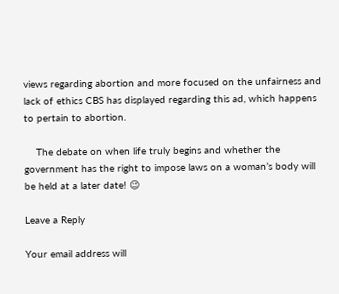views regarding abortion and more focused on the unfairness and lack of ethics CBS has displayed regarding this ad, which happens to pertain to abortion.

    The debate on when life truly begins and whether the government has the right to impose laws on a woman’s body will be held at a later date! 😉

Leave a Reply

Your email address will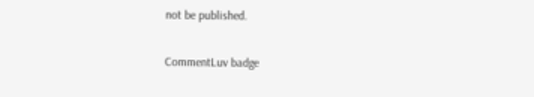not be published.

CommentLuv badge